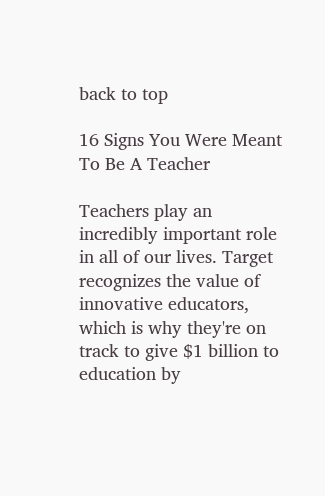back to top

16 Signs You Were Meant To Be A Teacher

Teachers play an incredibly important role in all of our lives. Target recognizes the value of innovative educators, which is why they're on track to give $1 billion to education by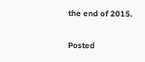the end of 2015.

Posted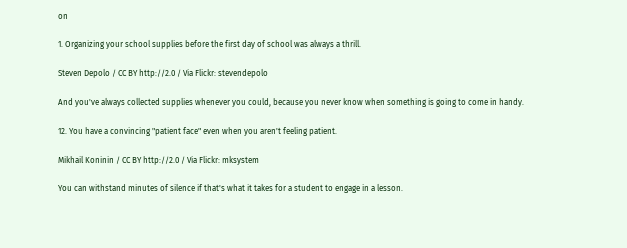on

1. Organizing your school supplies before the first day of school was always a thrill.

Steven Depolo / CC BY http://2.0 / Via Flickr: stevendepolo

And you've always collected supplies whenever you could, because you never know when something is going to come in handy.

12. You have a convincing "patient face" even when you aren't feeling patient.

Mikhail Koninin / CC BY http://2.0 / Via Flickr: mksystem

You can withstand minutes of silence if that's what it takes for a student to engage in a lesson.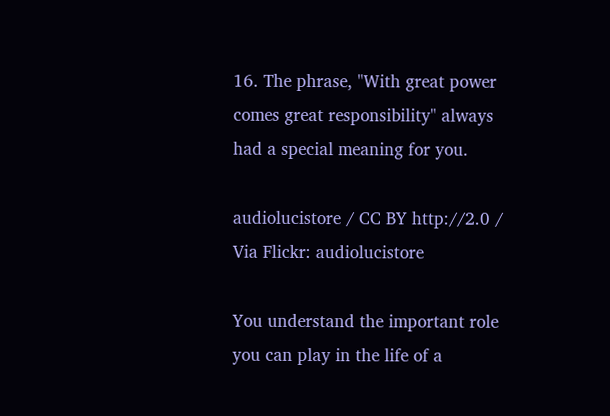16. The phrase, "With great power comes great responsibility" always had a special meaning for you.

audiolucistore / CC BY http://2.0 / Via Flickr: audiolucistore

You understand the important role you can play in the life of a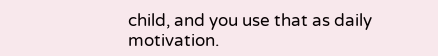child, and you use that as daily motivation.